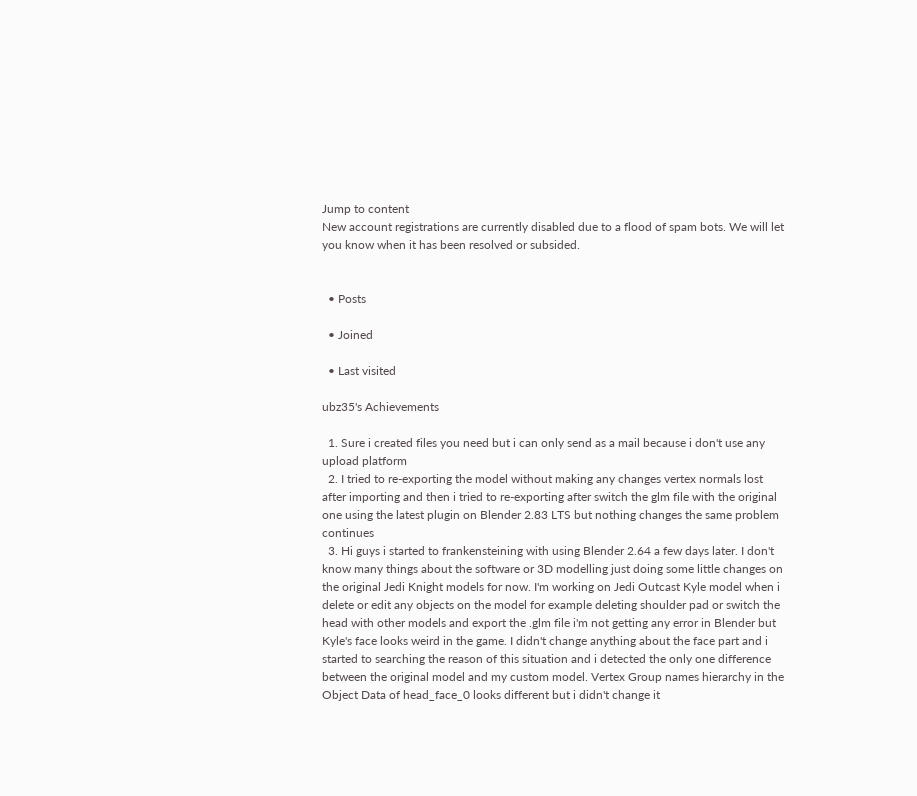Jump to content
New account registrations are currently disabled due to a flood of spam bots. We will let you know when it has been resolved or subsided.


  • Posts

  • Joined

  • Last visited

ubz35's Achievements

  1. Sure i created files you need but i can only send as a mail because i don't use any upload platform
  2. I tried to re-exporting the model without making any changes vertex normals lost after importing and then i tried to re-exporting after switch the glm file with the original one using the latest plugin on Blender 2.83 LTS but nothing changes the same problem continues
  3. Hi guys i started to frankensteining with using Blender 2.64 a few days later. I don't know many things about the software or 3D modelling just doing some little changes on the original Jedi Knight models for now. I'm working on Jedi Outcast Kyle model when i delete or edit any objects on the model for example deleting shoulder pad or switch the head with other models and export the .glm file i'm not getting any error in Blender but Kyle's face looks weird in the game. I didn't change anything about the face part and i started to searching the reason of this situation and i detected the only one difference between the original model and my custom model. Vertex Group names hierarchy in the Object Data of head_face_0 looks different but i didn't change it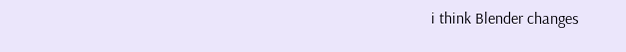i think Blender changes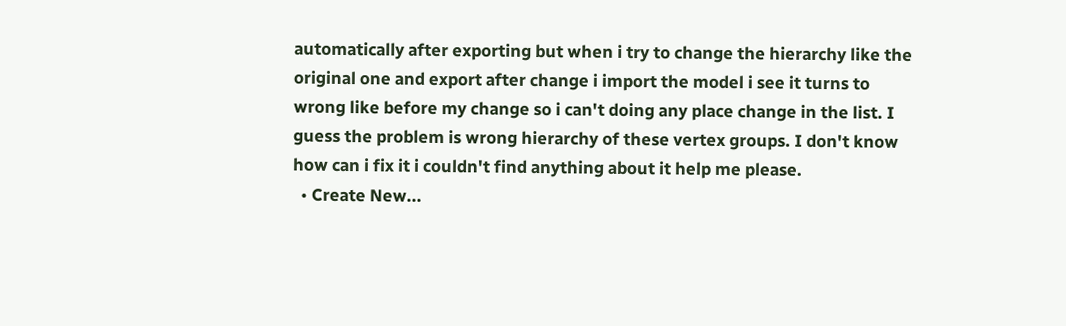automatically after exporting but when i try to change the hierarchy like the original one and export after change i import the model i see it turns to wrong like before my change so i can't doing any place change in the list. I guess the problem is wrong hierarchy of these vertex groups. I don't know how can i fix it i couldn't find anything about it help me please.
  • Create New...